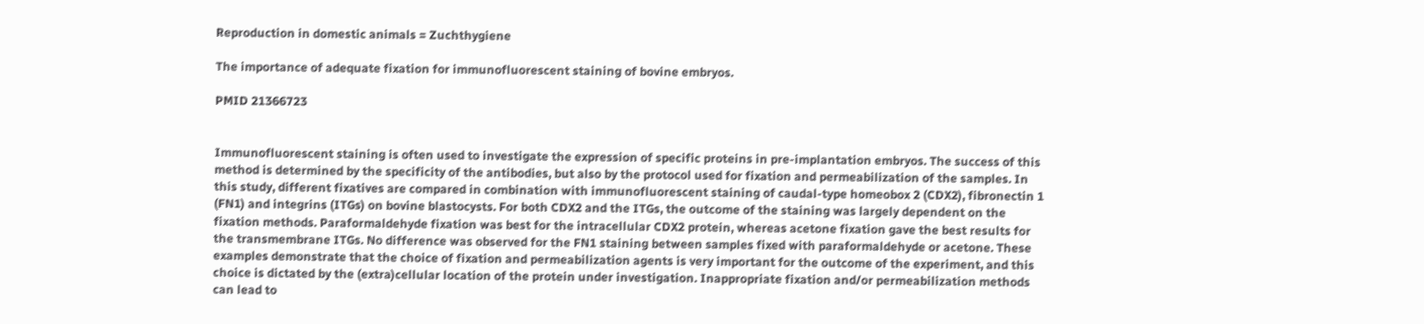Reproduction in domestic animals = Zuchthygiene

The importance of adequate fixation for immunofluorescent staining of bovine embryos.

PMID 21366723


Immunofluorescent staining is often used to investigate the expression of specific proteins in pre-implantation embryos. The success of this method is determined by the specificity of the antibodies, but also by the protocol used for fixation and permeabilization of the samples. In this study, different fixatives are compared in combination with immunofluorescent staining of caudal-type homeobox 2 (CDX2), fibronectin 1 (FN1) and integrins (ITGs) on bovine blastocysts. For both CDX2 and the ITGs, the outcome of the staining was largely dependent on the fixation methods. Paraformaldehyde fixation was best for the intracellular CDX2 protein, whereas acetone fixation gave the best results for the transmembrane ITGs. No difference was observed for the FN1 staining between samples fixed with paraformaldehyde or acetone. These examples demonstrate that the choice of fixation and permeabilization agents is very important for the outcome of the experiment, and this choice is dictated by the (extra)cellular location of the protein under investigation. Inappropriate fixation and/or permeabilization methods can lead to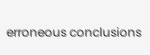erroneous conclusions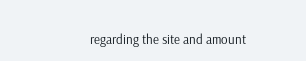regarding the site and amount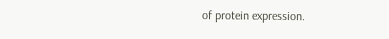of protein expression.